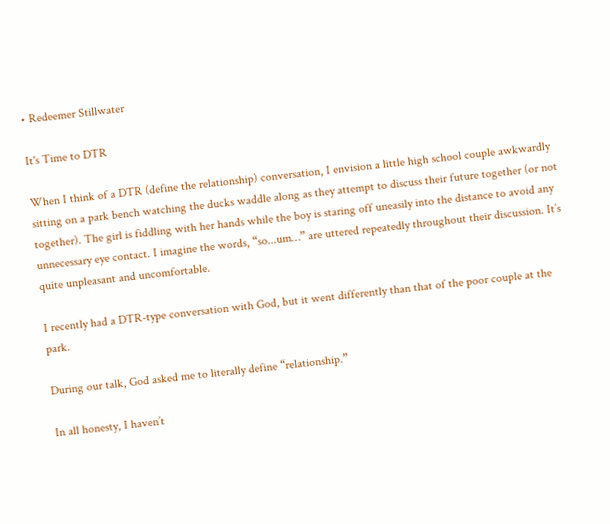• Redeemer Stillwater

It's Time to DTR

When I think of a DTR (define the relationship) conversation, I envision a little high school couple awkwardly sitting on a park bench watching the ducks waddle along as they attempt to discuss their future together (or not together). The girl is fiddling with her hands while the boy is staring off uneasily into the distance to avoid any unnecessary eye contact. I imagine the words, “so...um…” are uttered repeatedly throughout their discussion. It’s quite unpleasant and uncomfortable.

I recently had a DTR-type conversation with God, but it went differently than that of the poor couple at the park.

During our talk, God asked me to literally define “relationship.”

In all honesty, I haven’t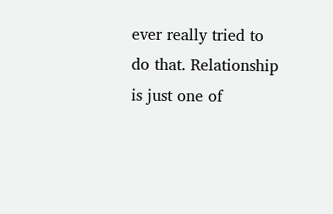ever really tried to do that. Relationship is just one of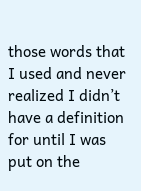those words that I used and never realized I didn’t have a definition for until I was put on the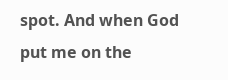spot. And when God put me on the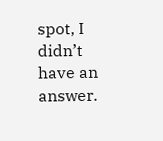spot, I didn’t have an answer.